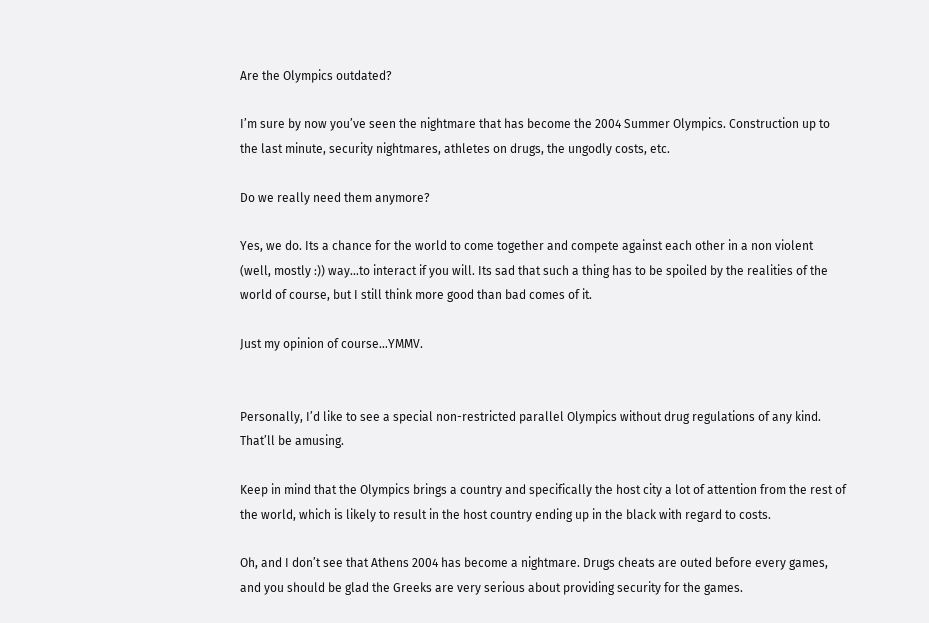Are the Olympics outdated?

I’m sure by now you’ve seen the nightmare that has become the 2004 Summer Olympics. Construction up to the last minute, security nightmares, athletes on drugs, the ungodly costs, etc.

Do we really need them anymore?

Yes, we do. Its a chance for the world to come together and compete against each other in a non violent (well, mostly :)) way…to interact if you will. Its sad that such a thing has to be spoiled by the realities of the world of course, but I still think more good than bad comes of it.

Just my opinion of course…YMMV.


Personally, I’d like to see a special non-restricted parallel Olympics without drug regulations of any kind. That’ll be amusing.

Keep in mind that the Olympics brings a country and specifically the host city a lot of attention from the rest of the world, which is likely to result in the host country ending up in the black with regard to costs.

Oh, and I don’t see that Athens 2004 has become a nightmare. Drugs cheats are outed before every games, and you should be glad the Greeks are very serious about providing security for the games.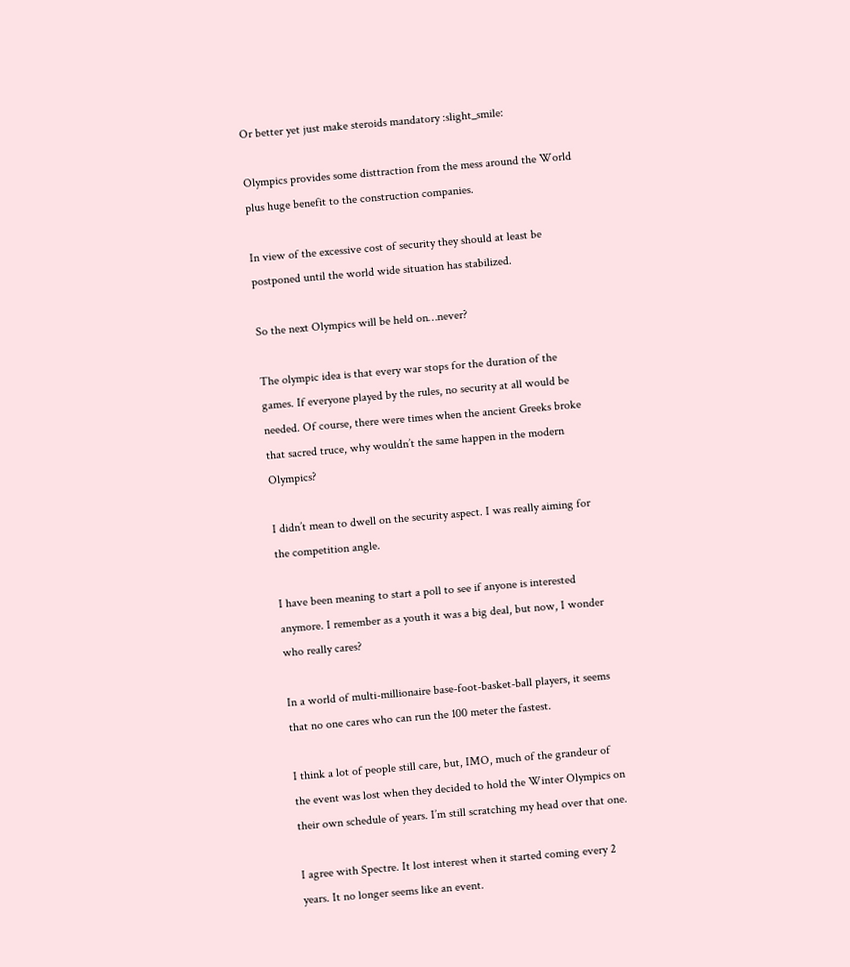Or better yet just make steroids mandatory :slight_smile:

Olympics provides some disttraction from the mess around the World plus huge benefit to the construction companies.

In view of the excessive cost of security they should at least be postponed until the world wide situation has stabilized.

So the next Olympics will be held on…never?

The olympic idea is that every war stops for the duration of the games. If everyone played by the rules, no security at all would be needed. Of course, there were times when the ancient Greeks broke that sacred truce, why wouldn’t the same happen in the modern Olympics?

I didn’t mean to dwell on the security aspect. I was really aiming for the competition angle.

I have been meaning to start a poll to see if anyone is interested anymore. I remember as a youth it was a big deal, but now, I wonder who really cares?

In a world of multi-millionaire base-foot-basket-ball players, it seems that no one cares who can run the 100 meter the fastest.

I think a lot of people still care, but, IMO, much of the grandeur of the event was lost when they decided to hold the Winter Olympics on their own schedule of years. I’m still scratching my head over that one.

I agree with Spectre. It lost interest when it started coming every 2 years. It no longer seems like an event.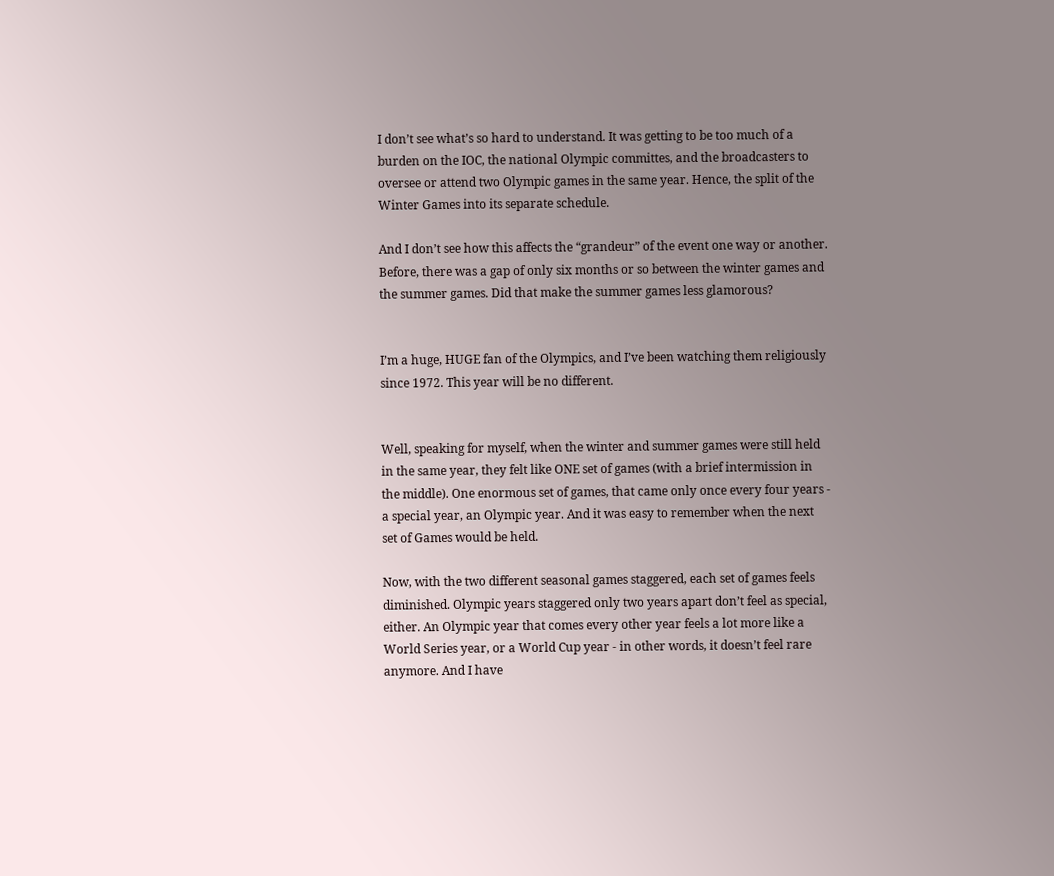I don’t see what’s so hard to understand. It was getting to be too much of a burden on the IOC, the national Olympic committes, and the broadcasters to oversee or attend two Olympic games in the same year. Hence, the split of the Winter Games into its separate schedule.

And I don’t see how this affects the “grandeur” of the event one way or another. Before, there was a gap of only six months or so between the winter games and the summer games. Did that make the summer games less glamorous?


I’m a huge, HUGE fan of the Olympics, and I’ve been watching them religiously since 1972. This year will be no different.


Well, speaking for myself, when the winter and summer games were still held in the same year, they felt like ONE set of games (with a brief intermission in the middle). One enormous set of games, that came only once every four years - a special year, an Olympic year. And it was easy to remember when the next set of Games would be held.

Now, with the two different seasonal games staggered, each set of games feels diminished. Olympic years staggered only two years apart don’t feel as special, either. An Olympic year that comes every other year feels a lot more like a World Series year, or a World Cup year - in other words, it doesn’t feel rare anymore. And I have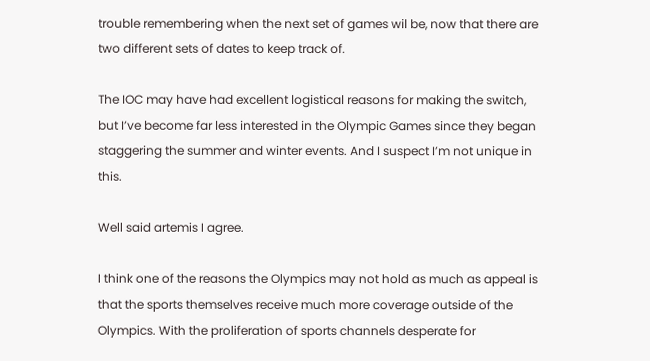trouble remembering when the next set of games wil be, now that there are two different sets of dates to keep track of.

The IOC may have had excellent logistical reasons for making the switch, but I’ve become far less interested in the Olympic Games since they began staggering the summer and winter events. And I suspect I’m not unique in this.

Well said artemis I agree.

I think one of the reasons the Olympics may not hold as much as appeal is that the sports themselves receive much more coverage outside of the Olympics. With the proliferation of sports channels desperate for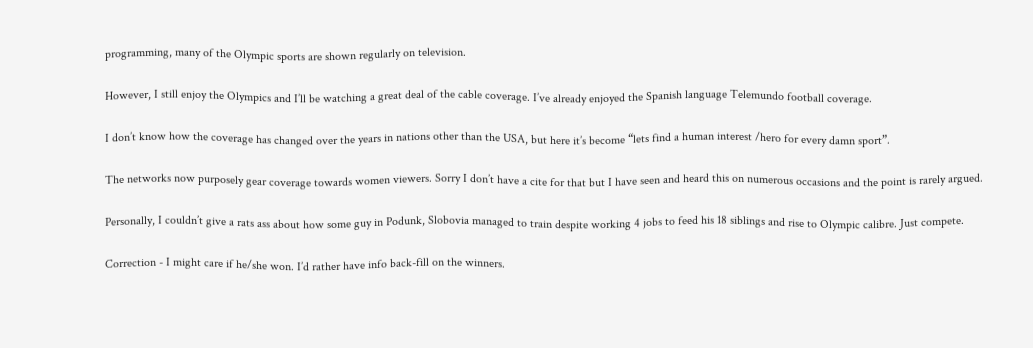programming, many of the Olympic sports are shown regularly on television.

However, I still enjoy the Olympics and I’ll be watching a great deal of the cable coverage. I’ve already enjoyed the Spanish language Telemundo football coverage.

I don’t know how the coverage has changed over the years in nations other than the USA, but here it’s become “lets find a human interest /hero for every damn sport”.

The networks now purposely gear coverage towards women viewers. Sorry I don’t have a cite for that but I have seen and heard this on numerous occasions and the point is rarely argued.

Personally, I couldn’t give a rats ass about how some guy in Podunk, Slobovia managed to train despite working 4 jobs to feed his 18 siblings and rise to Olympic calibre. Just compete.

Correction - I might care if he/she won. I’d rather have info back-fill on the winners.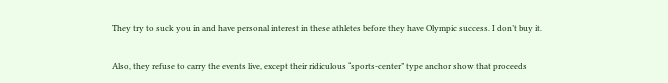They try to suck you in and have personal interest in these athletes before they have Olympic success. I don’t buy it.

Also, they refuse to carry the events live, except their ridiculous “sports-center” type anchor show that proceeds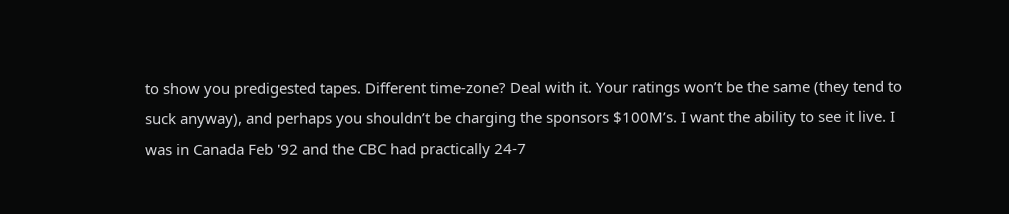to show you predigested tapes. Different time-zone? Deal with it. Your ratings won’t be the same (they tend to suck anyway), and perhaps you shouldn’t be charging the sponsors $100M’s. I want the ability to see it live. I was in Canada Feb '92 and the CBC had practically 24-7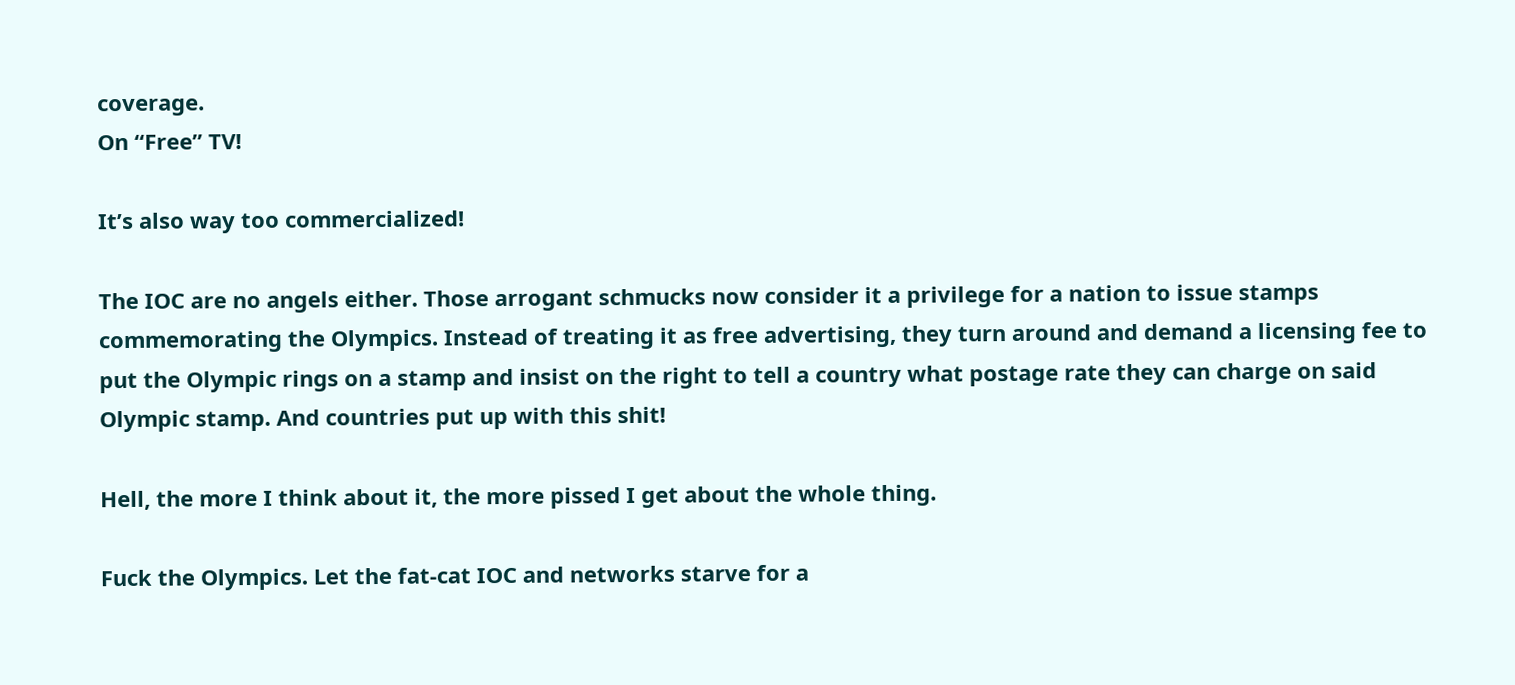coverage.
On “Free” TV!

It’s also way too commercialized!

The IOC are no angels either. Those arrogant schmucks now consider it a privilege for a nation to issue stamps commemorating the Olympics. Instead of treating it as free advertising, they turn around and demand a licensing fee to put the Olympic rings on a stamp and insist on the right to tell a country what postage rate they can charge on said Olympic stamp. And countries put up with this shit!

Hell, the more I think about it, the more pissed I get about the whole thing.

Fuck the Olympics. Let the fat-cat IOC and networks starve for a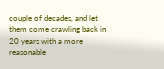couple of decades, and let them come crawling back in 20 years with a more reasonable